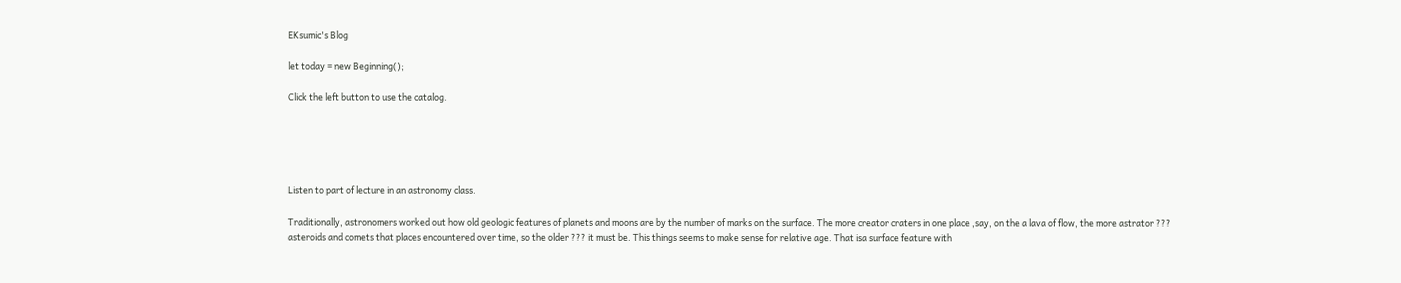EKsumic's Blog

let today = new Beginning();

Click the left button to use the catalog.





Listen to part of lecture in an astronomy class.

Traditionally, astronomers worked out how old geologic features of planets and moons are by the number of marks on the surface. The more creator craters in one place ,say, on the a lava of flow, the more astrator ??? asteroids and comets that places encountered over time, so the older ??? it must be. This things seems to make sense for relative age. That isa surface feature with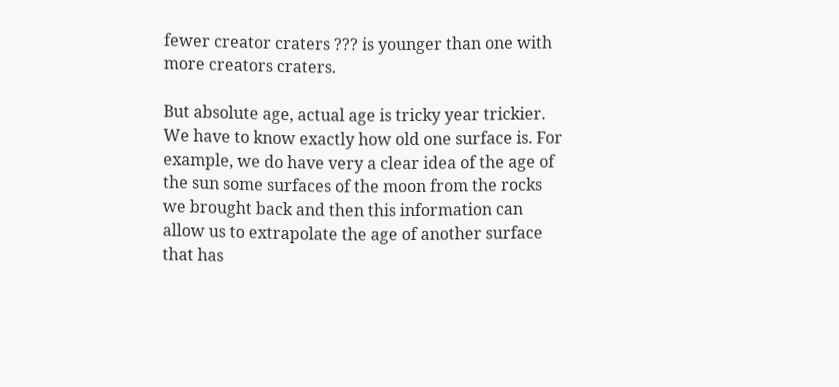fewer creator craters ??? is younger than one with more creators craters.

But absolute age, actual age is tricky year trickier. We have to know exactly how old one surface is. For example, we do have very a clear idea of the age of the sun some surfaces of the moon from the rocks we brought back and then this information can allow us to extrapolate the age of another surface that has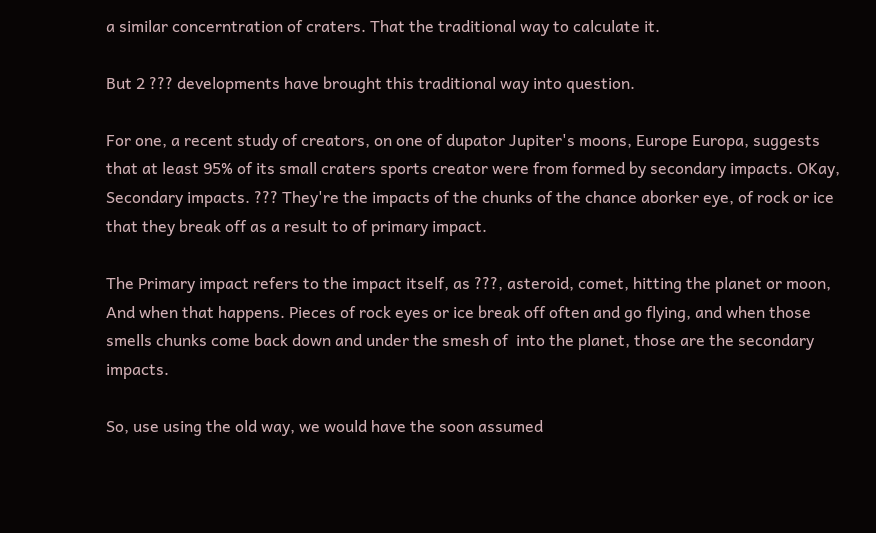a similar concerntration of craters. That the traditional way to calculate it.

But 2 ??? developments have brought this traditional way into question.

For one, a recent study of creators, on one of dupator Jupiter's moons, Europe Europa, suggests that at least 95% of its small craters sports creator were from formed by secondary impacts. OKay, Secondary impacts. ??? They're the impacts of the chunks of the chance aborker eye, of rock or ice that they break off as a result to of primary impact.

The Primary impact refers to the impact itself, as ???, asteroid, comet, hitting the planet or moon, And when that happens. Pieces of rock eyes or ice break off often and go flying, and when those smells chunks come back down and under the smesh of  into the planet, those are the secondary impacts.

So, use using the old way, we would have the soon assumed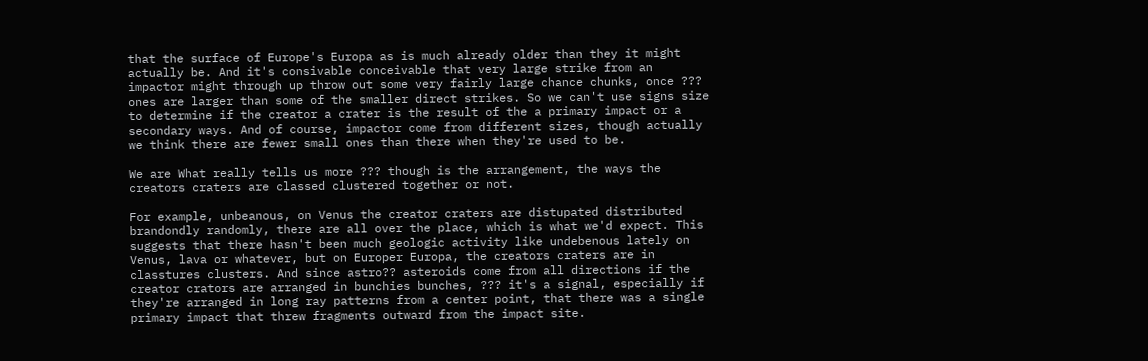that the surface of Europe's Europa as is much already older than they it might actually be. And it's consivable conceivable that very large strike from an impactor might through up throw out some very fairly large chance chunks, once ??? ones are larger than some of the smaller direct strikes. So we can't use signs size to determine if the creator a crater is the result of the a primary impact or a secondary ways. And of course, impactor come from different sizes, though actually we think there are fewer small ones than there when they're used to be.

We are What really tells us more ??? though is the arrangement, the ways the creators craters are classed clustered together or not.

For example, unbeanous, on Venus the creator craters are distupated distributed brandondly randomly, there are all over the place, which is what we'd expect. This suggests that there hasn't been much geologic activity like undebenous lately on Venus, lava or whatever, but on Europer Europa, the creators craters are in classtures clusters. And since astro?? asteroids come from all directions if the creator crators are arranged in bunchies bunches, ??? it's a signal, especially if they're arranged in long ray patterns from a center point, that there was a single primary impact that threw fragments outward from the impact site.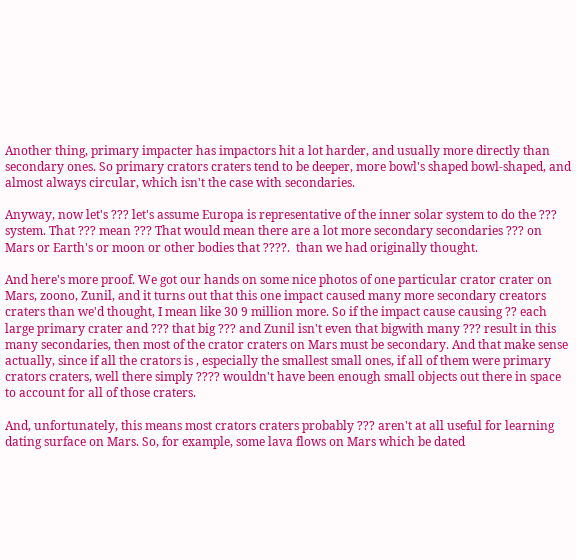Another thing, primary impacter has impactors hit a lot harder, and usually more directly than secondary ones. So primary crators craters tend to be deeper, more bowl's shaped bowl-shaped, and almost always circular, which isn't the case with secondaries.

Anyway, now let's ??? let's assume Europa is representative of the inner solar system to do the ??? system. That ??? mean ??? That would mean there are a lot more secondary secondaries ??? on Mars or Earth's or moon or other bodies that ????.  than we had originally thought.

And here's more proof. We got our hands on some nice photos of one particular crator crater on Mars, zoono, Zunil, and it turns out that this one impact caused many more secondary creators craters than we'd thought, I mean like 30 9 million more. So if the impact cause causing ?? each large primary crater and ??? that big ??? and Zunil isn't even that bigwith many ??? result in this many secondaries, then most of the crator craters on Mars must be secondary. And that make sense actually, since if all the crators is , especially the smallest small ones, if all of them were primary crators craters, well there simply ???? wouldn't have been enough small objects out there in space to account for all of those craters.

And, unfortunately, this means most crators craters probably ??? aren't at all useful for learning dating surface on Mars. So, for example, some lava flows on Mars which be dated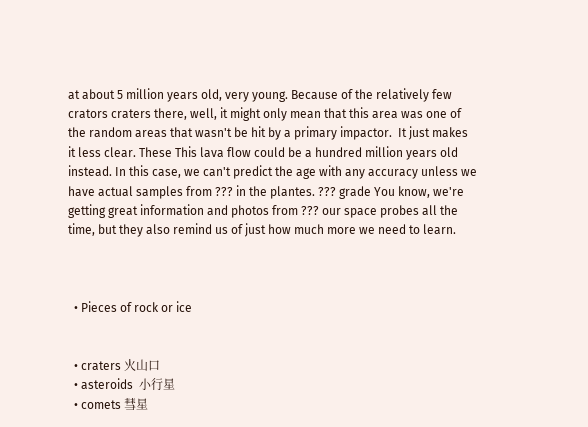at about 5 million years old, very young. Because of the relatively few crators craters there, well, it might only mean that this area was one of the random areas that wasn't be hit by a primary impactor.  It just makes it less clear. These This lava flow could be a hundred million years old instead. In this case, we can't predict the age with any accuracy unless we have actual samples from ??? in the plantes. ??? grade You know, we're getting great information and photos from ??? our space probes all the time, but they also remind us of just how much more we need to learn.



  • Pieces of rock or ice


  • craters 火山口
  • asteroids  小行星
  • comets 彗星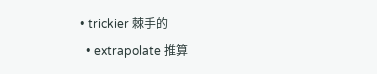• trickier 棘手的
  • extrapolate 推算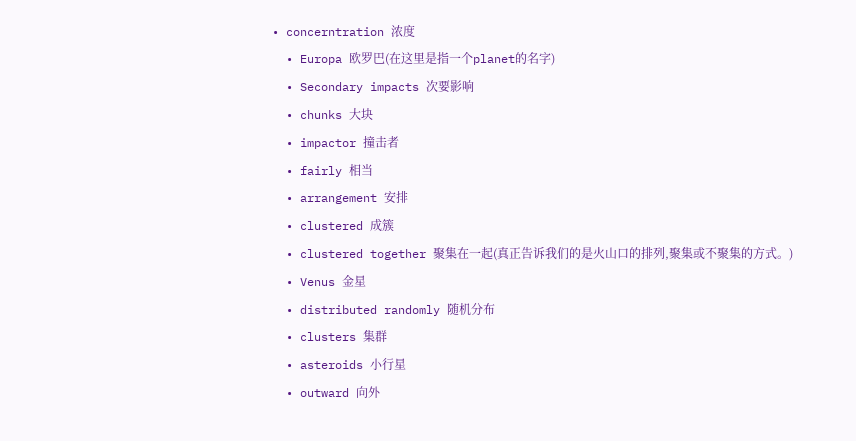• concerntration 浓度
  • Europa 欧罗巴(在这里是指一个planet的名字)
  • Secondary impacts 次要影响
  • chunks 大块
  • impactor 撞击者
  • fairly 相当
  • arrangement 安排
  • clustered 成簇
  • clustered together 聚集在一起(真正告诉我们的是火山口的排列,聚集或不聚集的方式。)
  • Venus 金星
  • distributed randomly 随机分布
  • clusters 集群
  • asteroids 小行星
  • outward 向外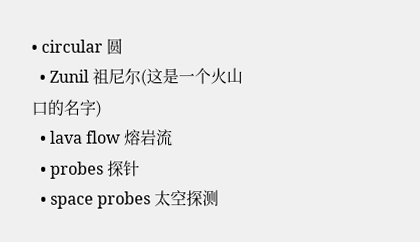• circular 圆
  • Zunil 祖尼尔(这是一个火山口的名字)
  • lava flow 熔岩流
  • probes 探针
  • space probes 太空探测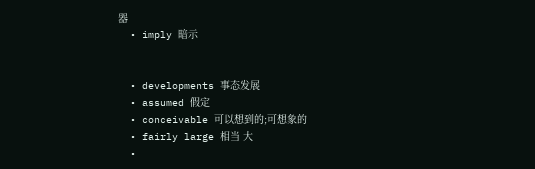器
  • imply 暗示


  • developments 事态发展
  • assumed 假定
  • conceivable 可以想到的;可想象的
  • fairly large 相当 大
  •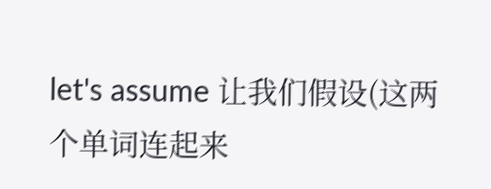let's assume 让我们假设(这两个单词连起来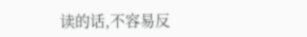读的话,不容易反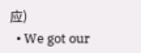应)
  • We got our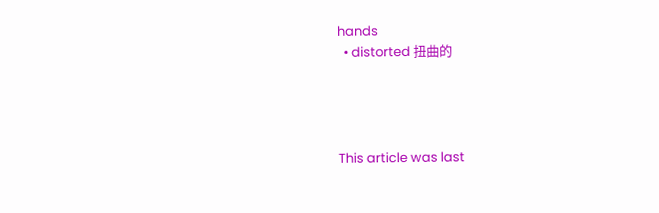hands
  • distorted 扭曲的




This article was last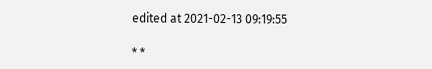edited at 2021-02-13 09:19:55

* *